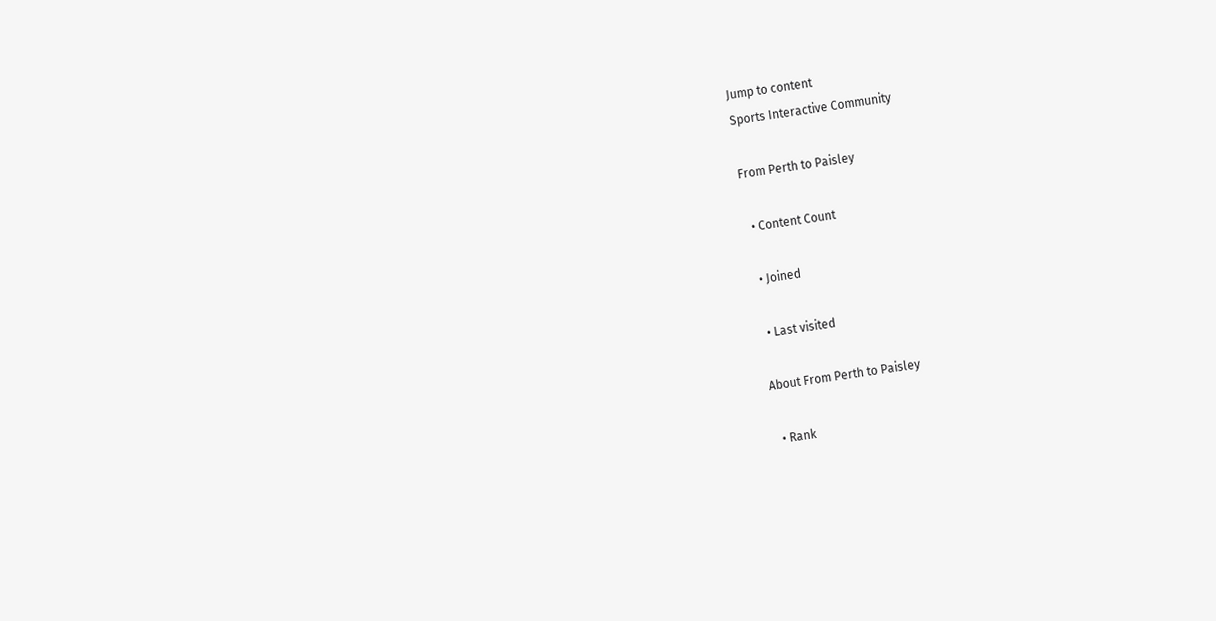Jump to content
Sports Interactive Community

From Perth to Paisley

  • Content Count

  • Joined

  • Last visited

About From Perth to Paisley

  • Rank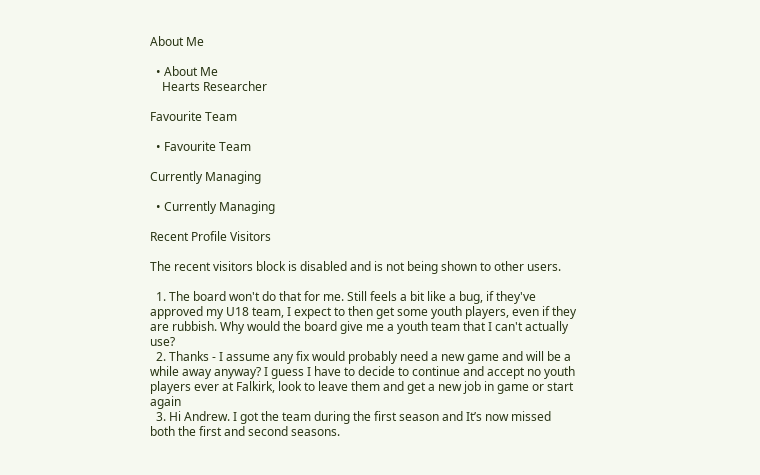About Me

  • About Me
    Hearts Researcher

Favourite Team

  • Favourite Team

Currently Managing

  • Currently Managing

Recent Profile Visitors

The recent visitors block is disabled and is not being shown to other users.

  1. The board won't do that for me. Still feels a bit like a bug, if they've approved my U18 team, I expect to then get some youth players, even if they are rubbish. Why would the board give me a youth team that I can't actually use?
  2. Thanks - I assume any fix would probably need a new game and will be a while away anyway? I guess I have to decide to continue and accept no youth players ever at Falkirk, look to leave them and get a new job in game or start again
  3. Hi Andrew. I got the team during the first season and It’s now missed both the first and second seasons.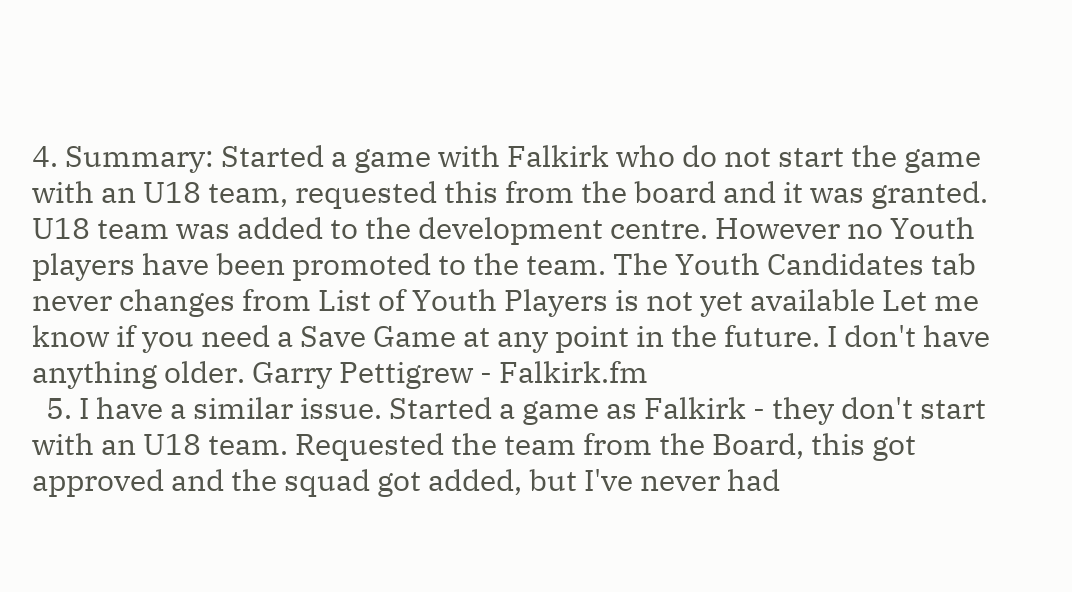4. Summary: Started a game with Falkirk who do not start the game with an U18 team, requested this from the board and it was granted. U18 team was added to the development centre. However no Youth players have been promoted to the team. The Youth Candidates tab never changes from List of Youth Players is not yet available Let me know if you need a Save Game at any point in the future. I don't have anything older. Garry Pettigrew - Falkirk.fm
  5. I have a similar issue. Started a game as Falkirk - they don't start with an U18 team. Requested the team from the Board, this got approved and the squad got added, but I've never had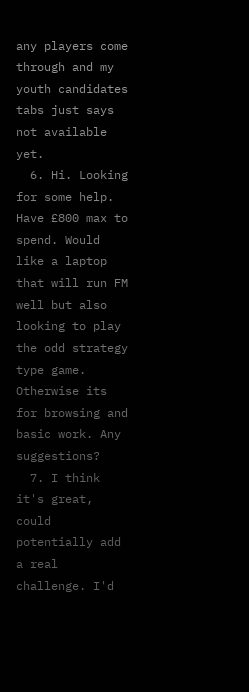any players come through and my youth candidates tabs just says not available yet.
  6. Hi. Looking for some help. Have £800 max to spend. Would like a laptop that will run FM well but also looking to play the odd strategy type game. Otherwise its for browsing and basic work. Any suggestions?
  7. I think it's great, could potentially add a real challenge. I'd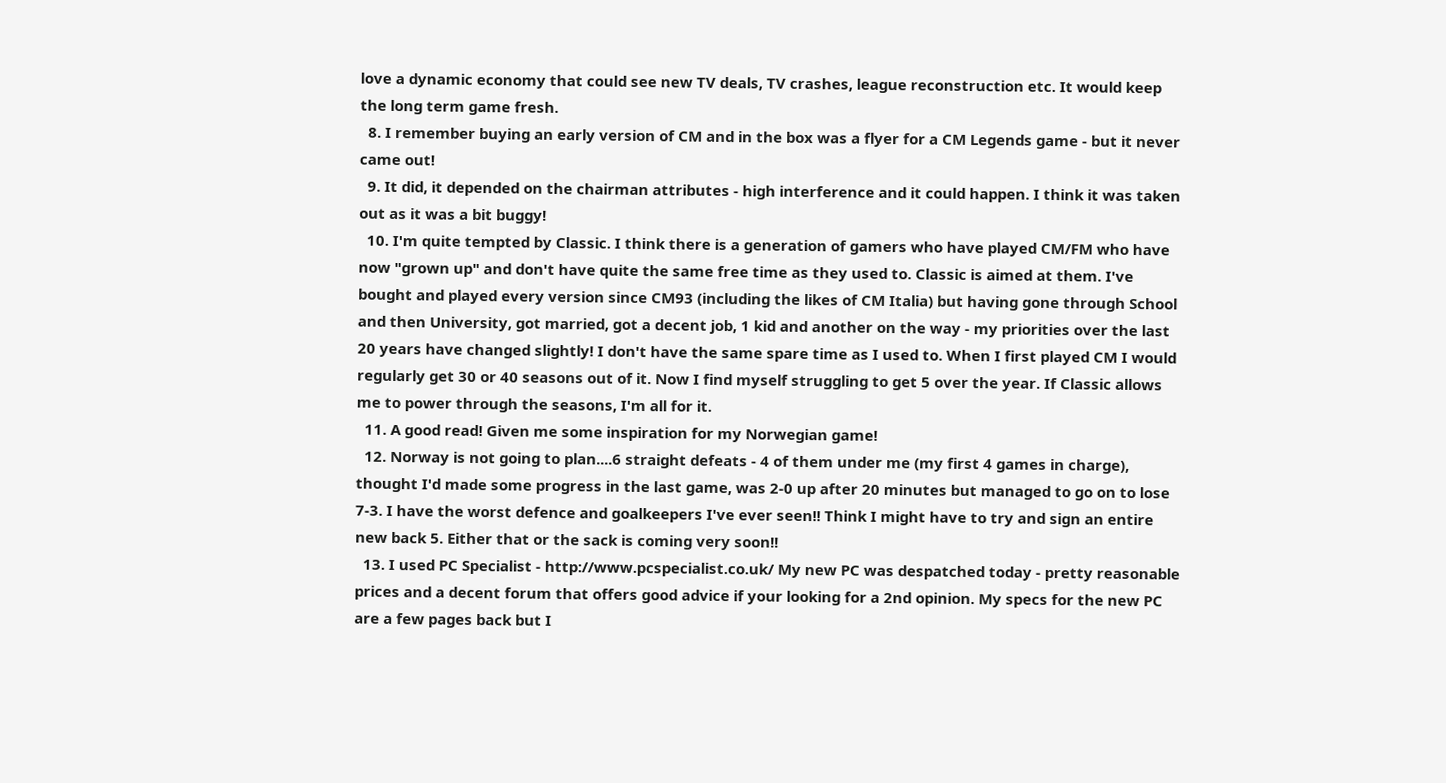love a dynamic economy that could see new TV deals, TV crashes, league reconstruction etc. It would keep the long term game fresh.
  8. I remember buying an early version of CM and in the box was a flyer for a CM Legends game - but it never came out!
  9. It did, it depended on the chairman attributes - high interference and it could happen. I think it was taken out as it was a bit buggy!
  10. I'm quite tempted by Classic. I think there is a generation of gamers who have played CM/FM who have now "grown up" and don't have quite the same free time as they used to. Classic is aimed at them. I've bought and played every version since CM93 (including the likes of CM Italia) but having gone through School and then University, got married, got a decent job, 1 kid and another on the way - my priorities over the last 20 years have changed slightly! I don't have the same spare time as I used to. When I first played CM I would regularly get 30 or 40 seasons out of it. Now I find myself struggling to get 5 over the year. If Classic allows me to power through the seasons, I'm all for it.
  11. A good read! Given me some inspiration for my Norwegian game!
  12. Norway is not going to plan....6 straight defeats - 4 of them under me (my first 4 games in charge), thought I'd made some progress in the last game, was 2-0 up after 20 minutes but managed to go on to lose 7-3. I have the worst defence and goalkeepers I've ever seen!! Think I might have to try and sign an entire new back 5. Either that or the sack is coming very soon!!
  13. I used PC Specialist - http://www.pcspecialist.co.uk/ My new PC was despatched today - pretty reasonable prices and a decent forum that offers good advice if your looking for a 2nd opinion. My specs for the new PC are a few pages back but I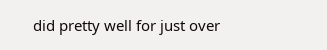did pretty well for just over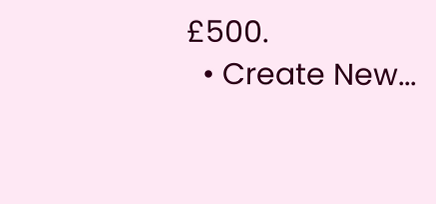£500.
  • Create New...